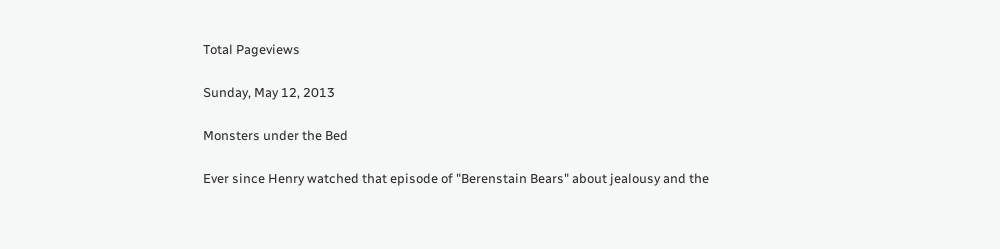Total Pageviews

Sunday, May 12, 2013

Monsters under the Bed

Ever since Henry watched that episode of "Berenstain Bears" about jealousy and the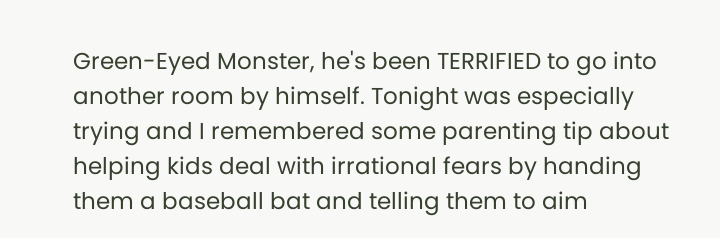Green-Eyed Monster, he's been TERRIFIED to go into another room by himself. Tonight was especially trying and I remembered some parenting tip about helping kids deal with irrational fears by handing them a baseball bat and telling them to aim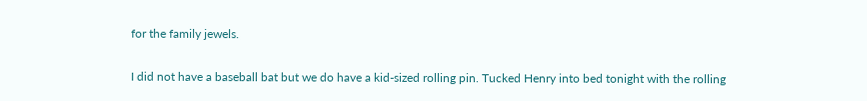for the family jewels.

I did not have a baseball bat but we do have a kid-sized rolling pin. Tucked Henry into bed tonight with the rolling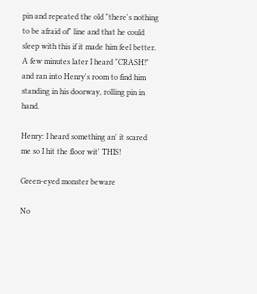pin and repeated the old "there's nothing to be afraid of" line and that he could sleep with this if it made him feel better. A few minutes later I heard "CRASH!" and ran into Henry's room to find him standing in his doorway, rolling pin in hand.

Henry: I heard something an' it scared me so I hit the floor wit' THIS!

Green-eyed monster beware

No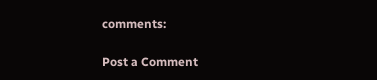comments:

Post a Comment